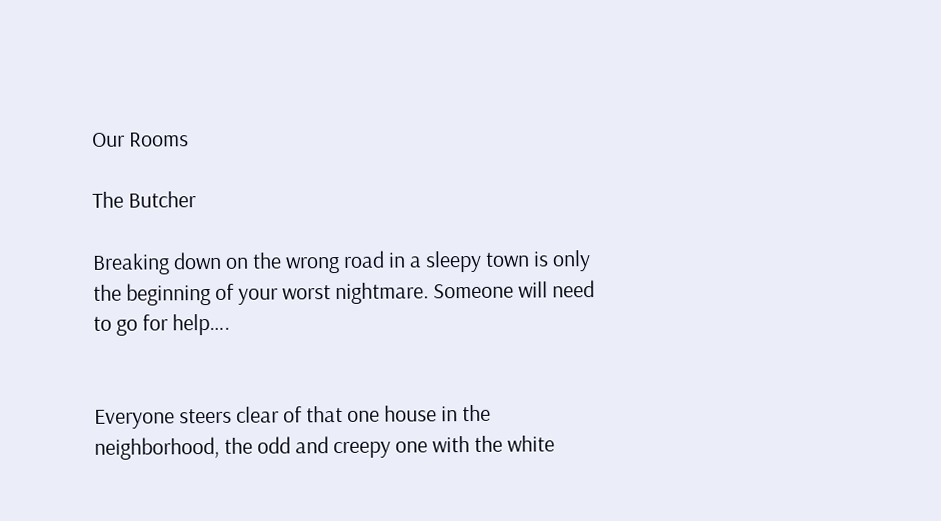Our Rooms

The Butcher

Breaking down on the wrong road in a sleepy town is only the beginning of your worst nightmare. Someone will need to go for help….


Everyone steers clear of that one house in the neighborhood, the odd and creepy one with the white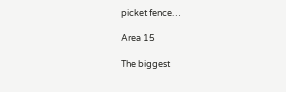picket fence…

Area 15

The biggest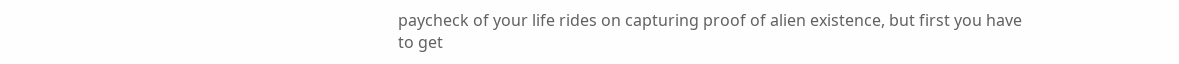paycheck of your life rides on capturing proof of alien existence, but first you have to get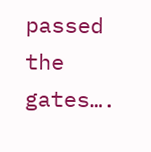passed the gates….